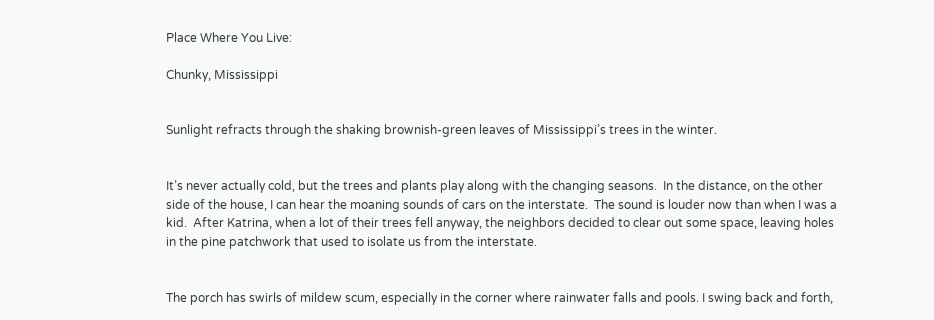Place Where You Live:

Chunky, Mississippi


Sunlight refracts through the shaking brownish-green leaves of Mississippi’s trees in the winter.


It’s never actually cold, but the trees and plants play along with the changing seasons.  In the distance, on the other side of the house, I can hear the moaning sounds of cars on the interstate.  The sound is louder now than when I was a kid.  After Katrina, when a lot of their trees fell anyway, the neighbors decided to clear out some space, leaving holes in the pine patchwork that used to isolate us from the interstate.


The porch has swirls of mildew scum, especially in the corner where rainwater falls and pools. I swing back and forth,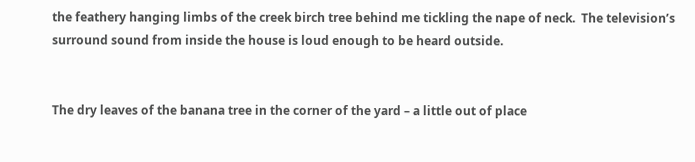the feathery hanging limbs of the creek birch tree behind me tickling the nape of neck.  The television’s surround sound from inside the house is loud enough to be heard outside.


The dry leaves of the banana tree in the corner of the yard – a little out of place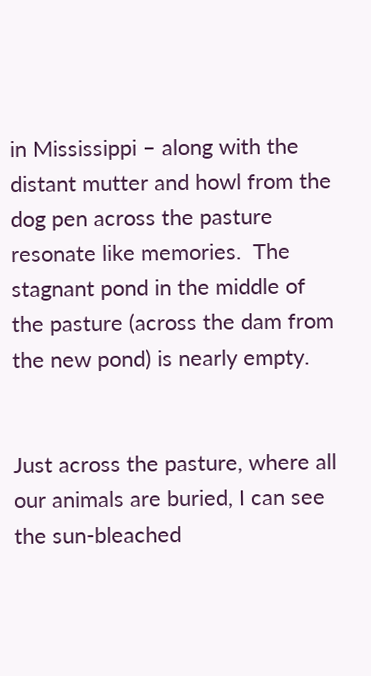in Mississippi – along with the distant mutter and howl from the dog pen across the pasture resonate like memories.  The stagnant pond in the middle of the pasture (across the dam from the new pond) is nearly empty.


Just across the pasture, where all our animals are buried, I can see the sun-bleached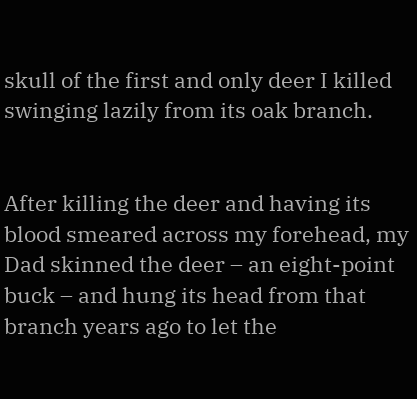skull of the first and only deer I killed swinging lazily from its oak branch.


After killing the deer and having its blood smeared across my forehead, my Dad skinned the deer – an eight-point buck – and hung its head from that branch years ago to let the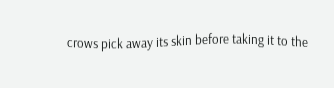crows pick away its skin before taking it to the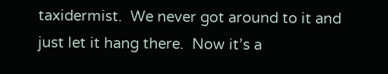taxidermist.  We never got around to it and just let it hang there.  Now it’s a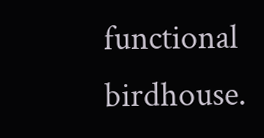functional birdhouse.